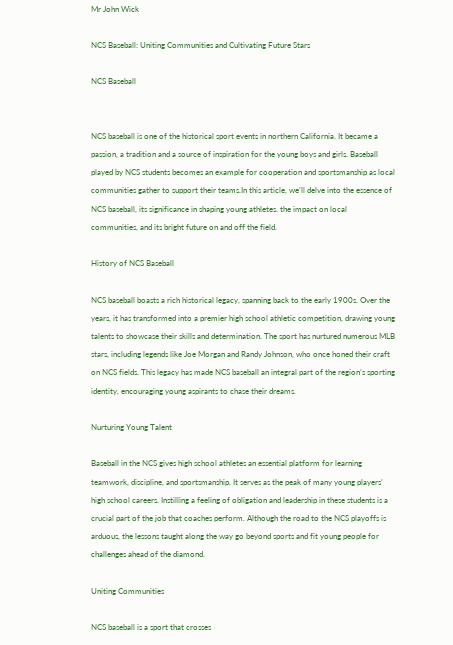Mr John Wick

NCS Baseball: Uniting Communities and Cultivating Future Stars

NCS Baseball


NCS baseball is one of the historical sport events in northern California. It became a passion, a tradition and a source of inspiration for the young boys and girls. Baseball played by NCS students becomes an example for cooperation and sportsmanship as local communities gather to support their teams.In this article, we’ll delve into the essence of NCS baseball, its significance in shaping young athletes. the impact on local communities, and its bright future on and off the field.

History of NCS Baseball

NCS baseball boasts a rich historical legacy, spanning back to the early 1900s. Over the years, it has transformed into a premier high school athletic competition, drawing young talents to showcase their skills and determination. The sport has nurtured numerous MLB stars, including legends like Joe Morgan and Randy Johnson, who once honed their craft on NCS fields. This legacy has made NCS baseball an integral part of the region’s sporting identity, encouraging young aspirants to chase their dreams.

Nurturing Young Talent

Baseball in the NCS gives high school athletes an essential platform for learning teamwork, discipline, and sportsmanship. It serves as the peak of many young players’ high school careers. Instilling a feeling of obligation and leadership in these students is a crucial part of the job that coaches perform. Although the road to the NCS playoffs is arduous, the lessons taught along the way go beyond sports and fit young people for challenges ahead of the diamond.

Uniting Communities

NCS baseball is a sport that crosses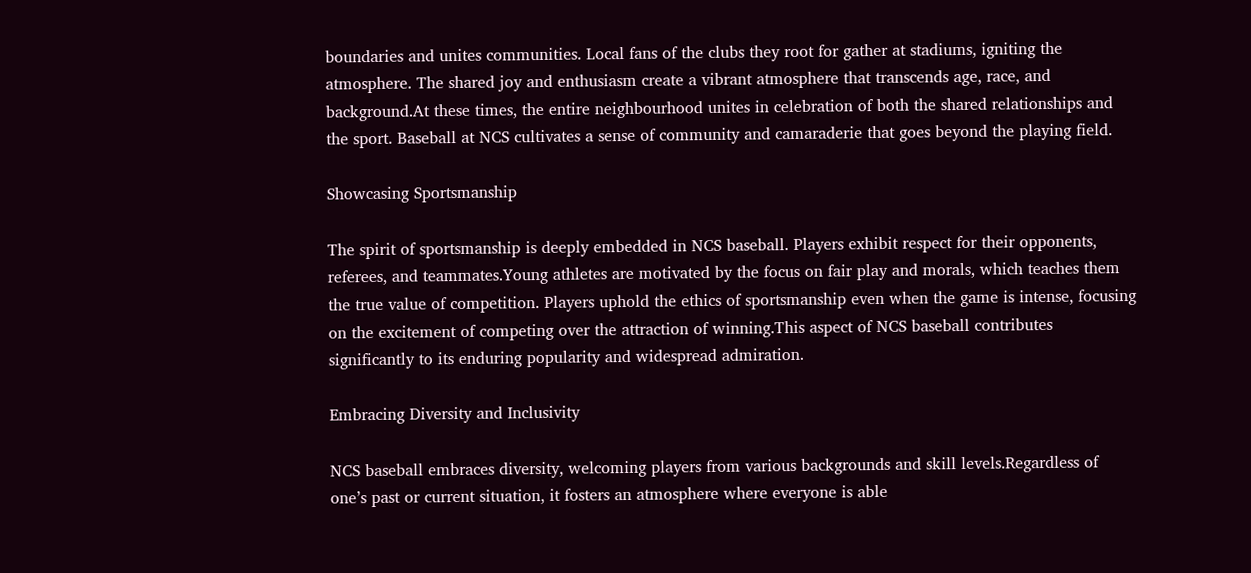boundaries and unites communities. Local fans of the clubs they root for gather at stadiums, igniting the atmosphere. The shared joy and enthusiasm create a vibrant atmosphere that transcends age, race, and background.At these times, the entire neighbourhood unites in celebration of both the shared relationships and the sport. Baseball at NCS cultivates a sense of community and camaraderie that goes beyond the playing field.

Showcasing Sportsmanship

The spirit of sportsmanship is deeply embedded in NCS baseball. Players exhibit respect for their opponents, referees, and teammates.Young athletes are motivated by the focus on fair play and morals, which teaches them the true value of competition. Players uphold the ethics of sportsmanship even when the game is intense, focusing on the excitement of competing over the attraction of winning.This aspect of NCS baseball contributes significantly to its enduring popularity and widespread admiration.

Embracing Diversity and Inclusivity

NCS baseball embraces diversity, welcoming players from various backgrounds and skill levels.Regardless of one’s past or current situation, it fosters an atmosphere where everyone is able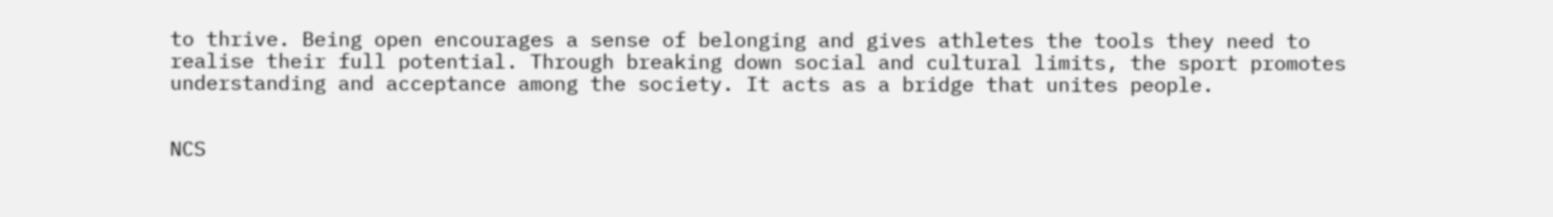to thrive. Being open encourages a sense of belonging and gives athletes the tools they need to realise their full potential. Through breaking down social and cultural limits, the sport promotes understanding and acceptance among the society. It acts as a bridge that unites people.


NCS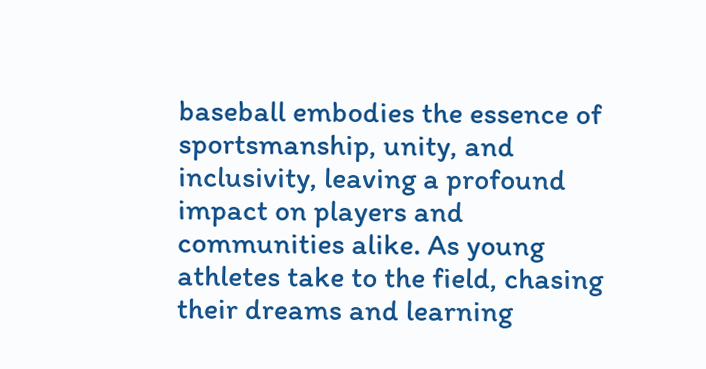baseball embodies the essence of sportsmanship, unity, and inclusivity, leaving a profound impact on players and communities alike. As young athletes take to the field, chasing their dreams and learning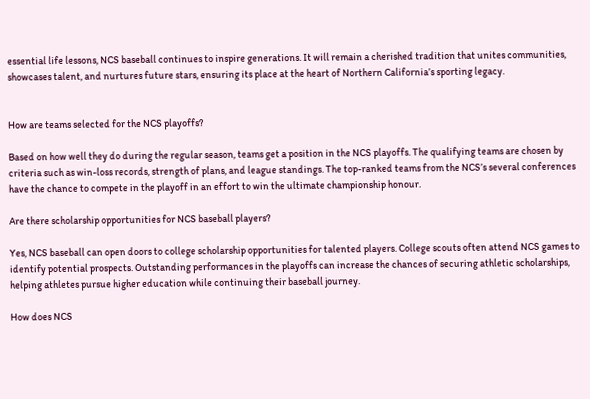essential life lessons, NCS baseball continues to inspire generations. It will remain a cherished tradition that unites communities, showcases talent, and nurtures future stars, ensuring its place at the heart of Northern California’s sporting legacy.


How are teams selected for the NCS playoffs?

Based on how well they do during the regular season, teams get a position in the NCS playoffs. The qualifying teams are chosen by criteria such as win-loss records, strength of plans, and league standings. The top-ranked teams from the NCS’s several conferences have the chance to compete in the playoff in an effort to win the ultimate championship honour.

Are there scholarship opportunities for NCS baseball players?

Yes, NCS baseball can open doors to college scholarship opportunities for talented players. College scouts often attend NCS games to identify potential prospects. Outstanding performances in the playoffs can increase the chances of securing athletic scholarships, helping athletes pursue higher education while continuing their baseball journey.

How does NCS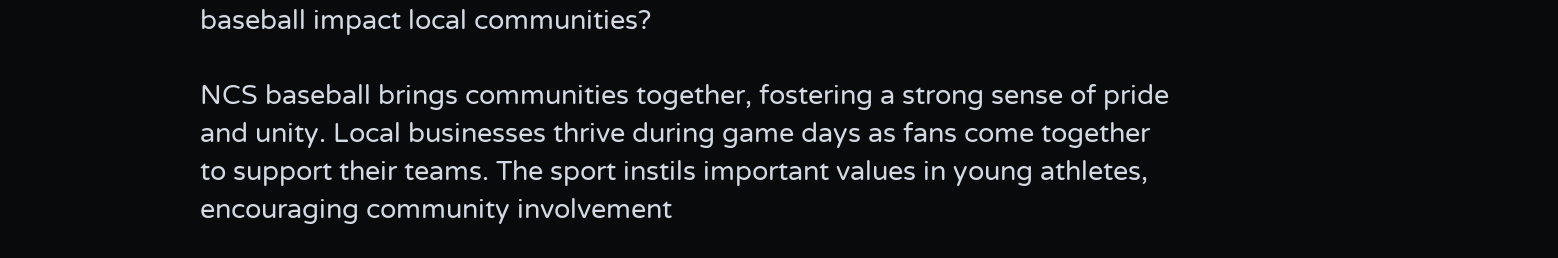baseball impact local communities?

NCS baseball brings communities together, fostering a strong sense of pride and unity. Local businesses thrive during game days as fans come together to support their teams. The sport instils important values in young athletes, encouraging community involvement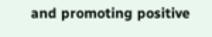and promoting positive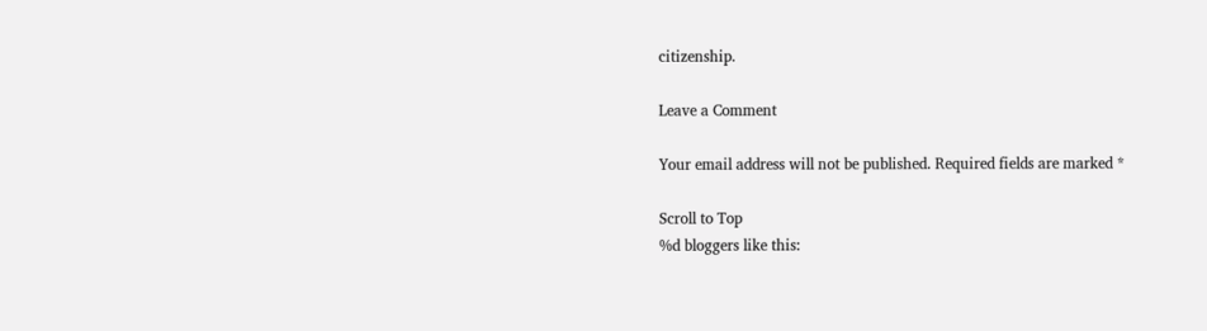citizenship.

Leave a Comment

Your email address will not be published. Required fields are marked *

Scroll to Top
%d bloggers like this: